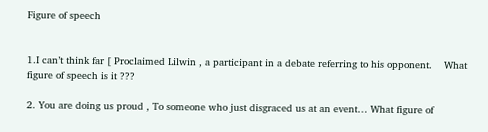Figure of speech


1.I can’t think far [ Proclaimed Lilwin , a participant in a debate referring to his opponent.    What figure of speech is it ???

2. You are doing us proud , To someone who just disgraced us at an event… What figure of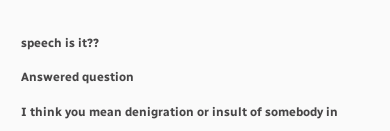speech is it??

Answered question

I think you mean denigration or insult of somebody in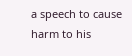a speech to cause harm to his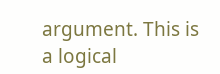argument. This is a logical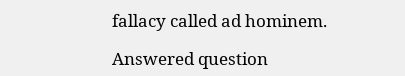fallacy called ad hominem.

Answered question